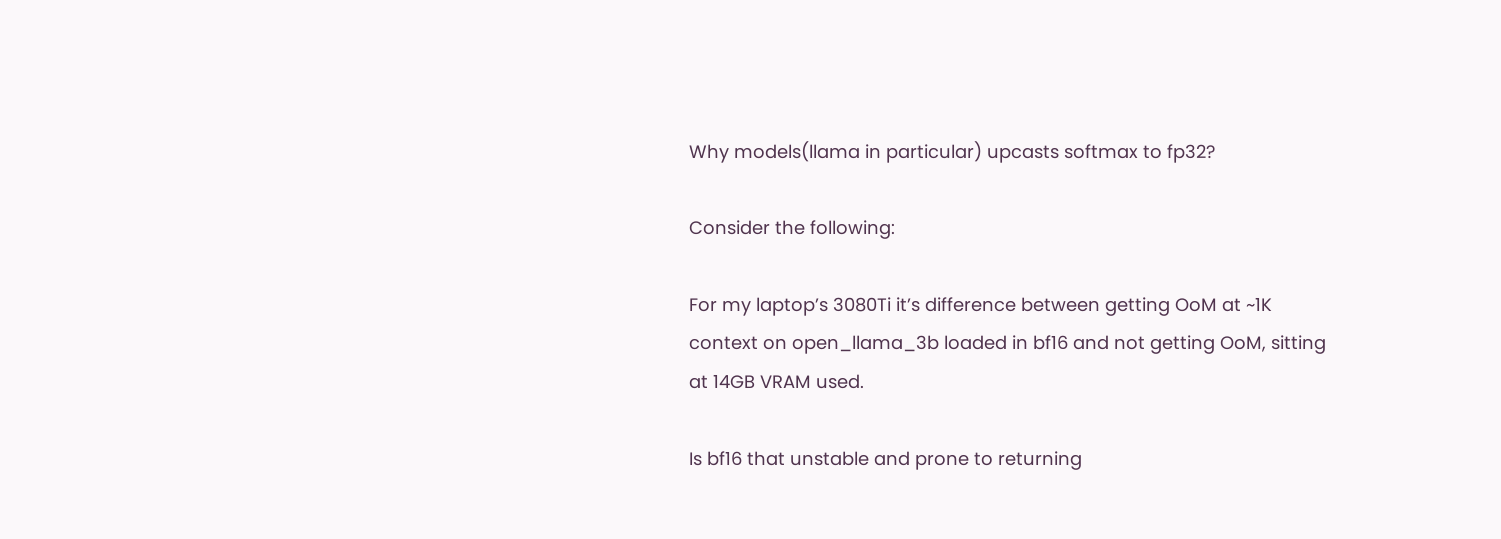Why models(llama in particular) upcasts softmax to fp32?

Consider the following:

For my laptop’s 3080Ti it’s difference between getting OoM at ~1K context on open_llama_3b loaded in bf16 and not getting OoM, sitting at 14GB VRAM used.

Is bf16 that unstable and prone to returning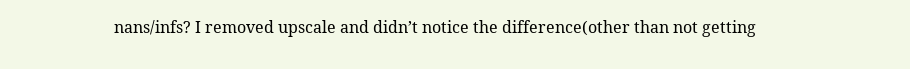nans/infs? I removed upscale and didn’t notice the difference(other than not getting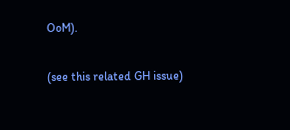OoM).

(see this related GH issue)